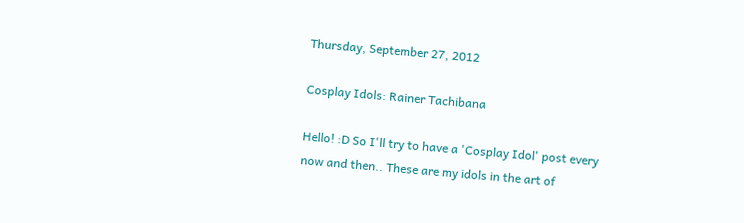Thursday, September 27, 2012

Cosplay Idols: Rainer Tachibana

Hello! :D So I'll try to have a 'Cosplay Idol' post every now and then.. These are my idols in the art of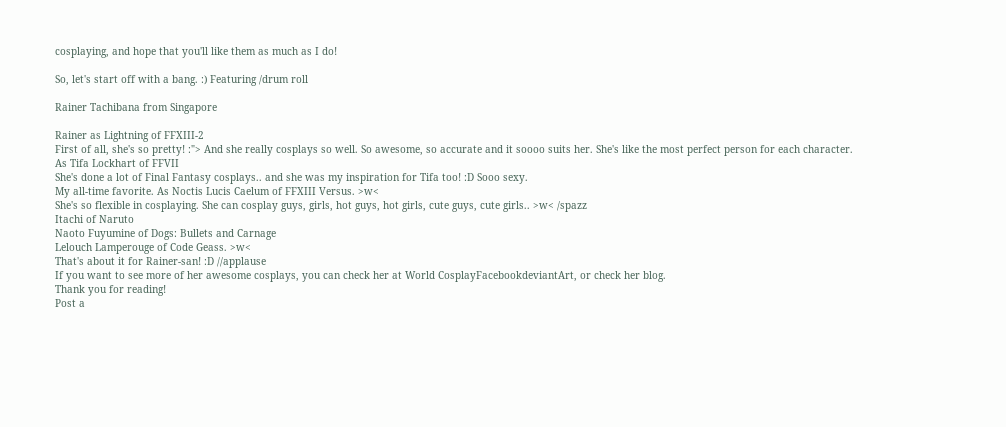cosplaying, and hope that you'll like them as much as I do!

So, let's start off with a bang. :) Featuring /drum roll

Rainer Tachibana from Singapore

Rainer as Lightning of FFXIII-2
First of all, she's so pretty! :"> And she really cosplays so well. So awesome, so accurate and it soooo suits her. She's like the most perfect person for each character.
As Tifa Lockhart of FFVII
She's done a lot of Final Fantasy cosplays.. and she was my inspiration for Tifa too! :D Sooo sexy.
My all-time favorite. As Noctis Lucis Caelum of FFXIII Versus. >w<
She's so flexible in cosplaying. She can cosplay guys, girls, hot guys, hot girls, cute guys, cute girls.. >w< /spazz
Itachi of Naruto
Naoto Fuyumine of Dogs: Bullets and Carnage
Lelouch Lamperouge of Code Geass. >w<
That's about it for Rainer-san! :D //applause
If you want to see more of her awesome cosplays, you can check her at World CosplayFacebookdeviantArt, or check her blog.
Thank you for reading!
Post a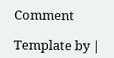Comment

Template by |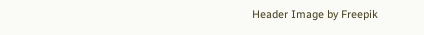Header Image by Freepik